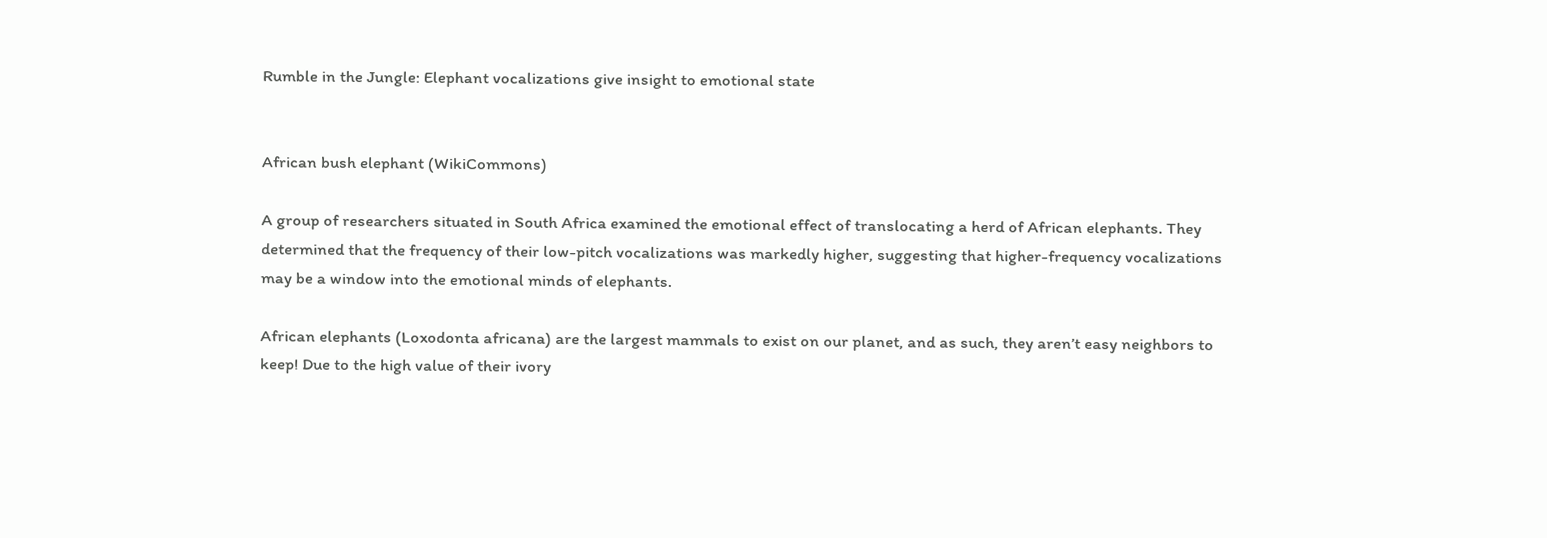Rumble in the Jungle: Elephant vocalizations give insight to emotional state


African bush elephant (WikiCommons)

A group of researchers situated in South Africa examined the emotional effect of translocating a herd of African elephants. They determined that the frequency of their low-pitch vocalizations was markedly higher, suggesting that higher-frequency vocalizations may be a window into the emotional minds of elephants.

African elephants (Loxodonta africana) are the largest mammals to exist on our planet, and as such, they aren’t easy neighbors to keep! Due to the high value of their ivory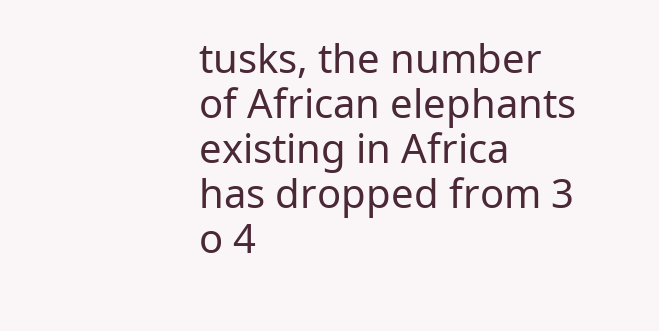tusks, the number of African elephants existing in Africa has dropped from 3 o 4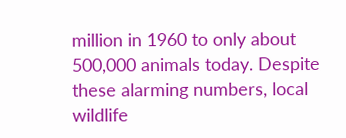million in 1960 to only about 500,000 animals today. Despite these alarming numbers, local wildlife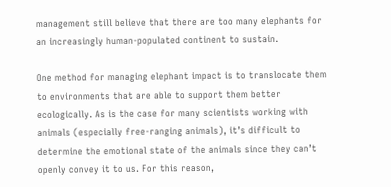management still believe that there are too many elephants for an increasingly human-populated continent to sustain.

One method for managing elephant impact is to translocate them to environments that are able to support them better ecologically. As is the case for many scientists working with animals (especially free-ranging animals), it’s difficult to determine the emotional state of the animals since they can’t openly convey it to us. For this reason,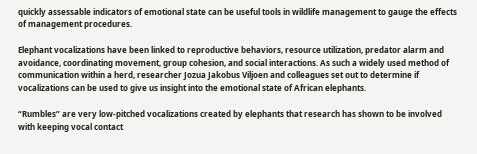quickly assessable indicators of emotional state can be useful tools in wildlife management to gauge the effects of management procedures.

Elephant vocalizations have been linked to reproductive behaviors, resource utilization, predator alarm and avoidance, coordinating movement, group cohesion, and social interactions. As such a widely used method of communication within a herd, researcher Jozua Jakobus Viljoen and colleagues set out to determine if vocalizations can be used to give us insight into the emotional state of African elephants.

“Rumbles” are very low-pitched vocalizations created by elephants that research has shown to be involved with keeping vocal contact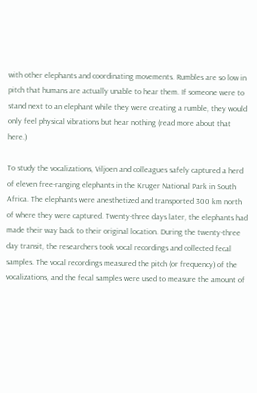with other elephants and coordinating movements. Rumbles are so low in pitch that humans are actually unable to hear them. If someone were to stand next to an elephant while they were creating a rumble, they would only feel physical vibrations but hear nothing (read more about that here.)

To study the vocalizations, Viljoen and colleagues safely captured a herd of eleven free-ranging elephants in the Kruger National Park in South Africa. The elephants were anesthetized and transported 300 km north of where they were captured. Twenty-three days later, the elephants had made their way back to their original location. During the twenty-three day transit, the researchers took vocal recordings and collected fecal samples. The vocal recordings measured the pitch (or frequency) of the vocalizations, and the fecal samples were used to measure the amount of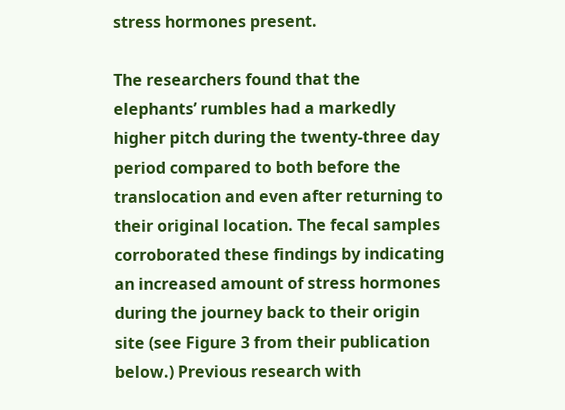stress hormones present.

The researchers found that the elephants’ rumbles had a markedly higher pitch during the twenty-three day period compared to both before the translocation and even after returning to their original location. The fecal samples corroborated these findings by indicating an increased amount of stress hormones during the journey back to their origin site (see Figure 3 from their publication below.) Previous research with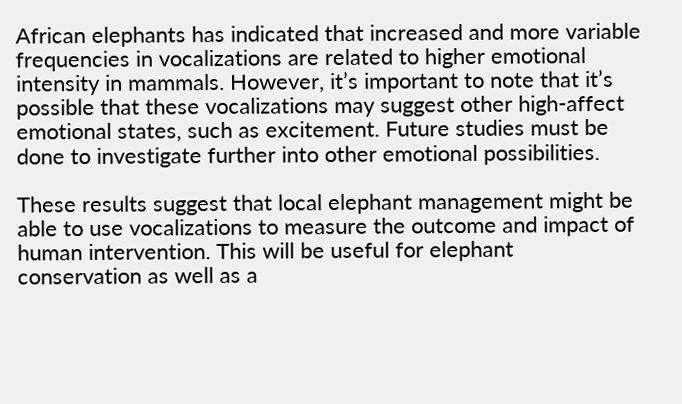African elephants has indicated that increased and more variable frequencies in vocalizations are related to higher emotional intensity in mammals. However, it’s important to note that it’s possible that these vocalizations may suggest other high-affect emotional states, such as excitement. Future studies must be done to investigate further into other emotional possibilities.

These results suggest that local elephant management might be able to use vocalizations to measure the outcome and impact of human intervention. This will be useful for elephant conservation as well as a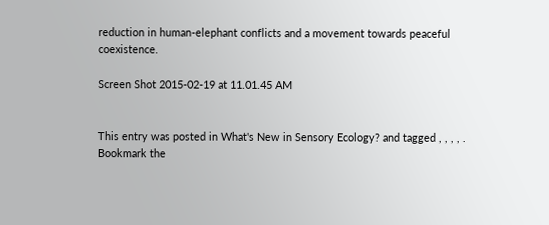reduction in human-elephant conflicts and a movement towards peaceful coexistence.

Screen Shot 2015-02-19 at 11.01.45 AM


This entry was posted in What's New in Sensory Ecology? and tagged , , , , . Bookmark the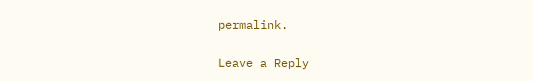permalink.

Leave a Reply